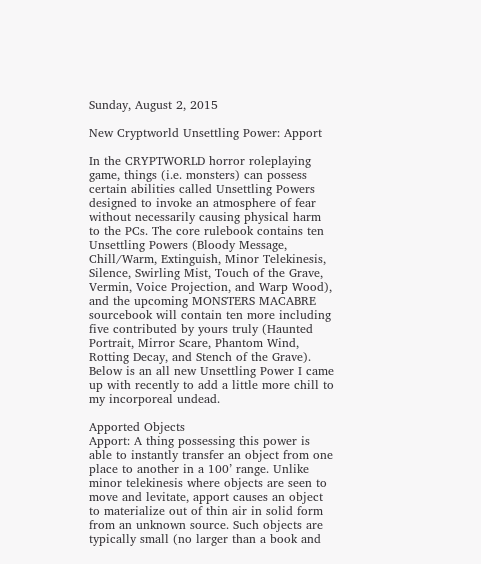Sunday, August 2, 2015

New Cryptworld Unsettling Power: Apport

In the CRYPTWORLD horror roleplaying game, things (i.e. monsters) can possess certain abilities called Unsettling Powers designed to invoke an atmosphere of fear without necessarily causing physical harm to the PCs. The core rulebook contains ten Unsettling Powers (Bloody Message, Chill/Warm, Extinguish, Minor Telekinesis, Silence, Swirling Mist, Touch of the Grave, Vermin, Voice Projection, and Warp Wood), and the upcoming MONSTERS MACABRE sourcebook will contain ten more including five contributed by yours truly (Haunted Portrait, Mirror Scare, Phantom Wind, Rotting Decay, and Stench of the Grave). Below is an all new Unsettling Power I came up with recently to add a little more chill to my incorporeal undead.

Apported Objects
Apport: A thing possessing this power is able to instantly transfer an object from one place to another in a 100’ range. Unlike minor telekinesis where objects are seen to move and levitate, apport causes an object to materialize out of thin air in solid form from an unknown source. Such objects are typically small (no larger than a book and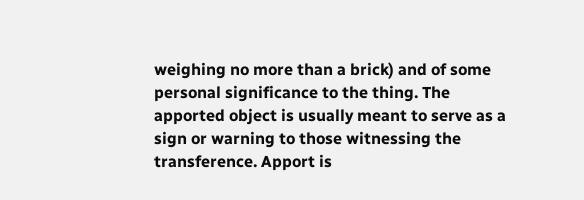weighing no more than a brick) and of some personal significance to the thing. The apported object is usually meant to serve as a sign or warning to those witnessing the transference. Apport is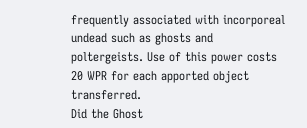frequently associated with incorporeal undead such as ghosts and poltergeists. Use of this power costs 20 WPR for each apported object transferred.
Did the Ghost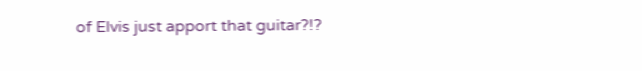of Elvis just apport that guitar?!?